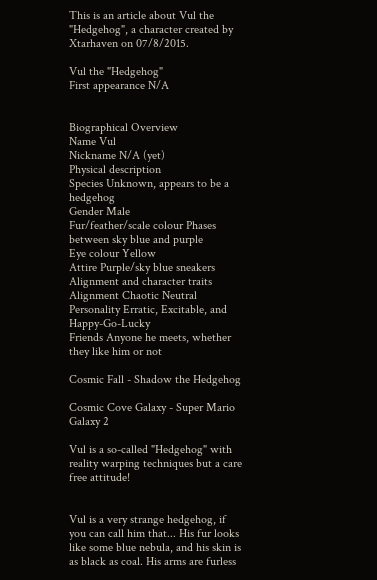This is an article about Vul the "Hedgehog", a character created by Xtarhaven on 07/8/2015.

Vul the "Hedgehog"
First appearance N/A


Biographical Overview
Name Vul
Nickname N/A (yet)
Physical description
Species Unknown, appears to be a hedgehog
Gender Male
Fur/feather/scale colour Phases between sky blue and purple
Eye colour Yellow
Attire Purple/sky blue sneakers
Alignment and character traits
Alignment Chaotic Neutral
Personality Erratic, Excitable, and Happy-Go-Lucky
Friends Anyone he meets, whether they like him or not

Cosmic Fall - Shadow the Hedgehog

Cosmic Cove Galaxy - Super Mario Galaxy 2

Vul is a so-called "Hedgehog" with reality warping techniques but a care free attitude!


Vul is a very strange hedgehog, if you can call him that... His fur looks like some blue nebula, and his skin is as black as coal. His arms are furless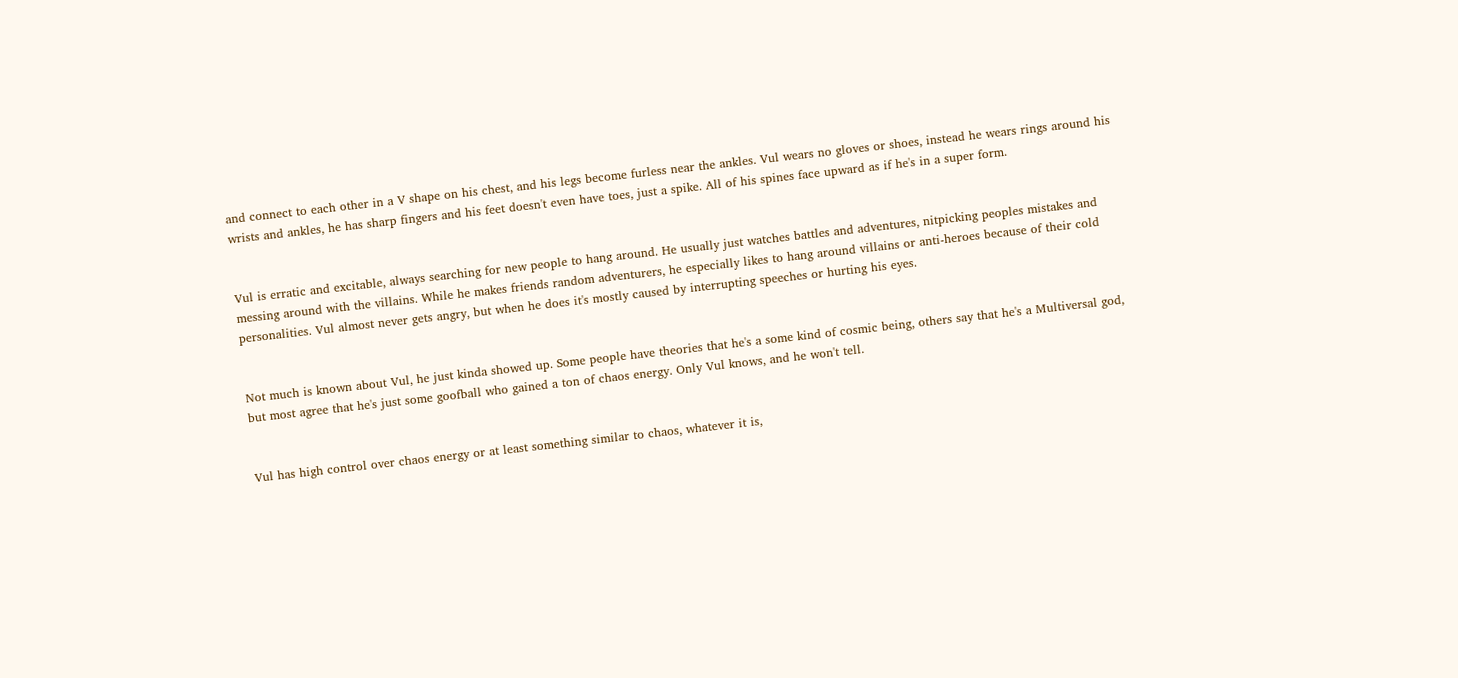and connect to each other in a V shape on his chest, and his legs become furless near the ankles. Vul wears no gloves or shoes, instead he wears rings around his wrists and ankles, he has sharp fingers and his feet doesn't even have toes, just a spike. All of his spines face upward as if he's in a super form.


Vul is erratic and excitable, always searching for new people to hang around. He usually just watches battles and adventures, nitpicking peoples mistakes and messing around with the villains. While he makes friends random adventurers, he especially likes to hang around villains or anti-heroes because of their cold personalities. Vul almost never gets angry, but when he does it's mostly caused by interrupting speeches or hurting his eyes.


Not much is known about Vul, he just kinda showed up. Some people have theories that he's a some kind of cosmic being, others say that he's a Multiversal god, but most agree that he's just some goofball who gained a ton of chaos energy. Only Vul knows, and he won't tell.


Vul has high control over chaos energy or at least something similar to chaos, whatever it is,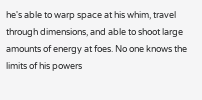he's able to warp space at his whim, travel through dimensions, and able to shoot large amounts of energy at foes. No one knows the limits of his powers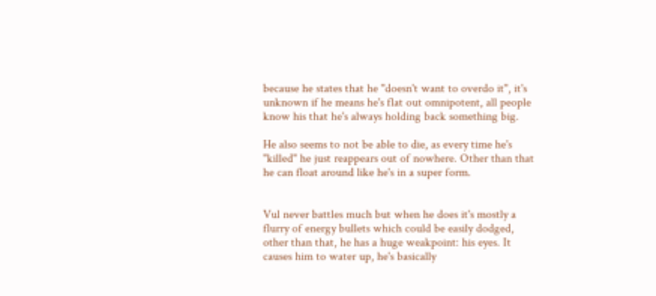because he states that he "doesn't want to overdo it", it's unknown if he means he's flat out omnipotent, all people know his that he's always holding back something big.

He also seems to not be able to die, as every time he's "killed" he just reappears out of nowhere. Other than that he can float around like he's in a super form.


Vul never battles much but when he does it's mostly a flurry of energy bullets which could be easily dodged, other than that, he has a huge weakpoint: his eyes. It causes him to water up, he's basically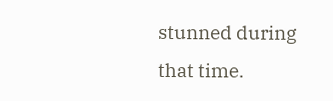stunned during that time.